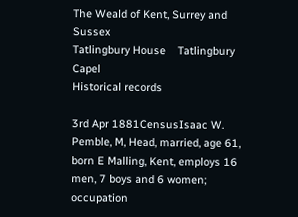The Weald of Kent, Surrey and Sussex
Tatlingbury House    Tatlingbury  Capel
Historical records

3rd Apr 1881CensusIsaac W. Pemble, M, Head, married, age 61, born E Malling, Kent, employs 16 men, 7 boys and 6 women; occupation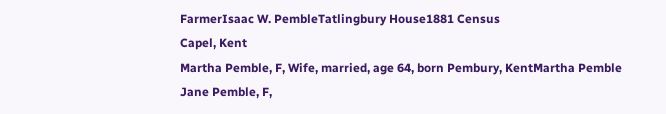FarmerIsaac W. PembleTatlingbury House1881 Census
Capel, Kent
Martha Pemble, F, Wife, married, age 64, born Pembury, KentMartha Pemble
Jane Pemble, F,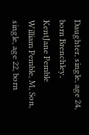Daughter, single, age 24, born Brenchley, KentJane Pemble
William Pemble, M, Son, single, age 22, born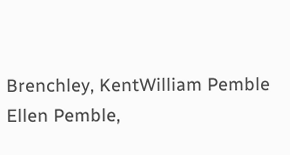Brenchley, KentWilliam Pemble
Ellen Pemble,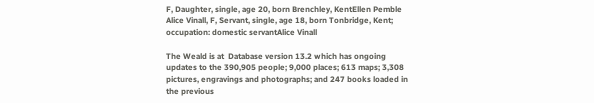F, Daughter, single, age 20, born Brenchley, KentEllen Pemble
Alice Vinall, F, Servant, single, age 18, born Tonbridge, Kent; occupation: domestic servantAlice Vinall

The Weald is at  Database version 13.2 which has ongoing updates to the 390,905 people; 9,000 places; 613 maps; 3,308 pictures, engravings and photographs; and 247 books loaded in the previous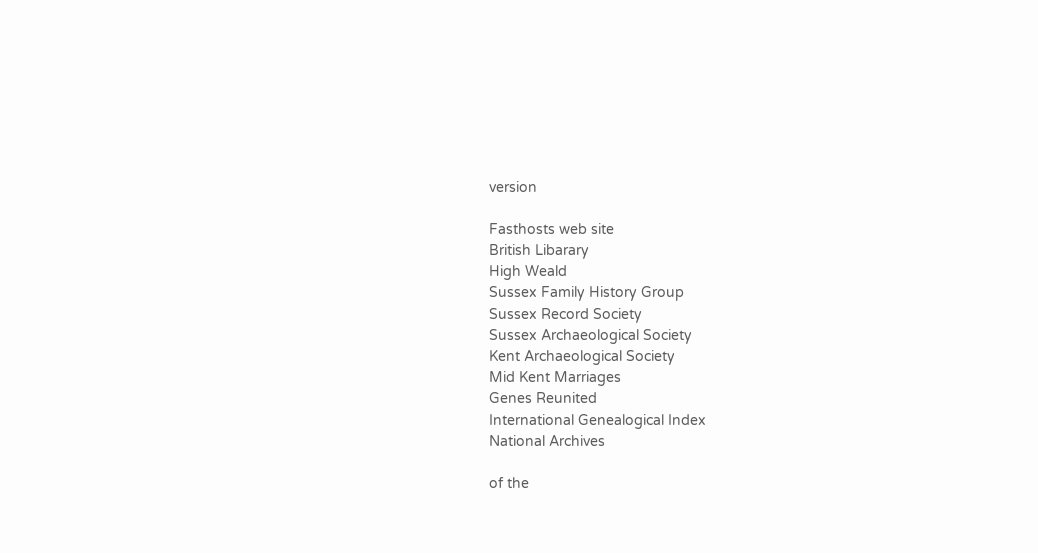version

Fasthosts web site
British Libarary
High Weald
Sussex Family History Group
Sussex Record Society
Sussex Archaeological Society
Kent Archaeological Society
Mid Kent Marriages
Genes Reunited
International Genealogical Index
National Archives

of the